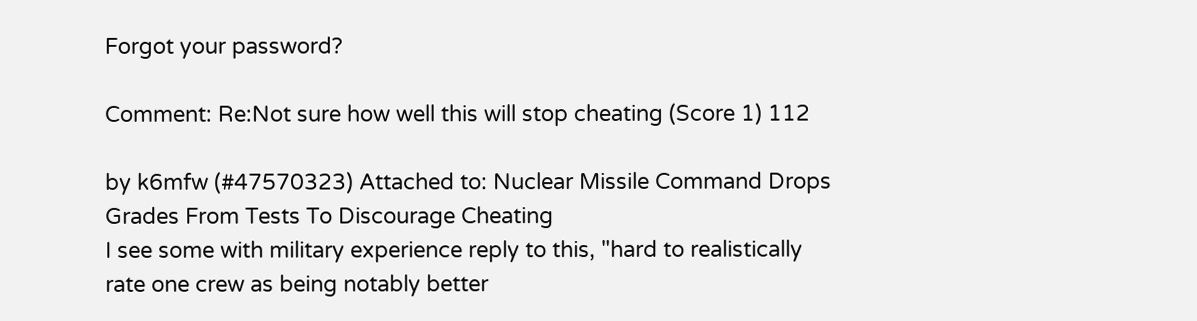Forgot your password?

Comment: Re:Not sure how well this will stop cheating (Score 1) 112

by k6mfw (#47570323) Attached to: Nuclear Missile Command Drops Grades From Tests To Discourage Cheating
I see some with military experience reply to this, "hard to realistically rate one crew as being notably better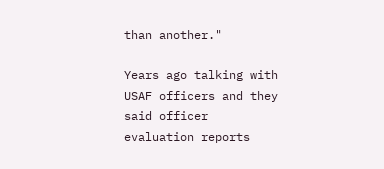than another."

Years ago talking with USAF officers and they said officer evaluation reports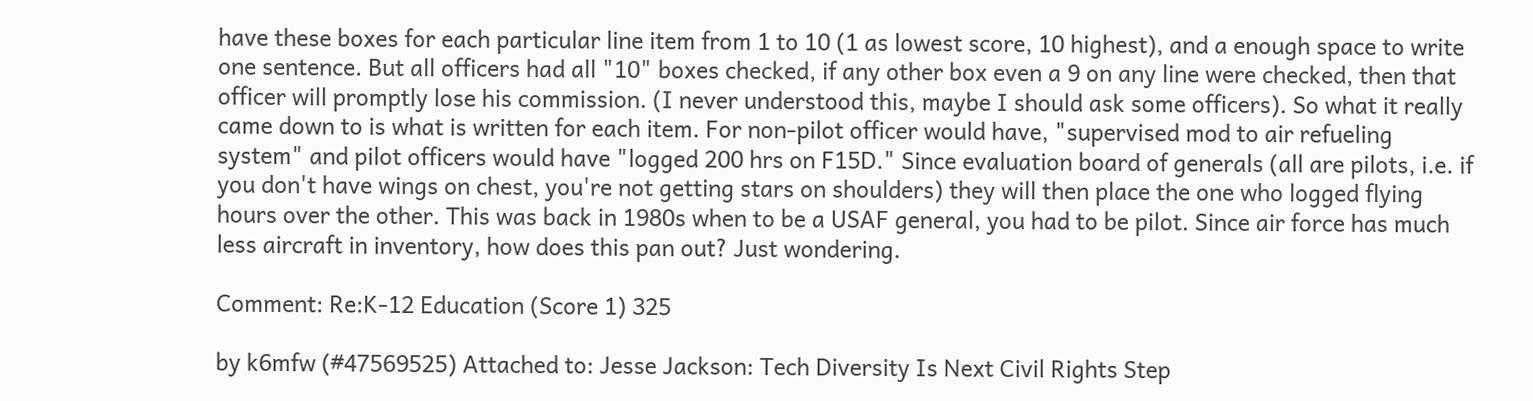have these boxes for each particular line item from 1 to 10 (1 as lowest score, 10 highest), and a enough space to write one sentence. But all officers had all "10" boxes checked, if any other box even a 9 on any line were checked, then that officer will promptly lose his commission. (I never understood this, maybe I should ask some officers). So what it really came down to is what is written for each item. For non-pilot officer would have, "supervised mod to air refueling system" and pilot officers would have "logged 200 hrs on F15D." Since evaluation board of generals (all are pilots, i.e. if you don't have wings on chest, you're not getting stars on shoulders) they will then place the one who logged flying hours over the other. This was back in 1980s when to be a USAF general, you had to be pilot. Since air force has much less aircraft in inventory, how does this pan out? Just wondering.

Comment: Re:K-12 Education (Score 1) 325

by k6mfw (#47569525) Attached to: Jesse Jackson: Tech Diversity Is Next Civil Rights Step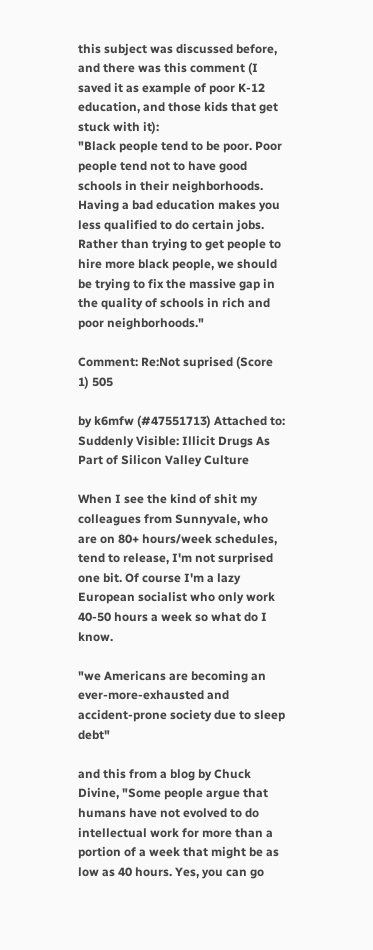this subject was discussed before, and there was this comment (I saved it as example of poor K-12 education, and those kids that get stuck with it):
"Black people tend to be poor. Poor people tend not to have good schools in their neighborhoods. Having a bad education makes you less qualified to do certain jobs. Rather than trying to get people to hire more black people, we should be trying to fix the massive gap in the quality of schools in rich and poor neighborhoods."

Comment: Re:Not suprised (Score 1) 505

by k6mfw (#47551713) Attached to: Suddenly Visible: Illicit Drugs As Part of Silicon Valley Culture

When I see the kind of shit my colleagues from Sunnyvale, who are on 80+ hours/week schedules, tend to release, I'm not surprised one bit. Of course I'm a lazy European socialist who only work 40-50 hours a week so what do I know.

"we Americans are becoming an ever-more-exhausted and accident-prone society due to sleep debt"

and this from a blog by Chuck Divine, "Some people argue that humans have not evolved to do intellectual work for more than a portion of a week that might be as low as 40 hours. Yes, you can go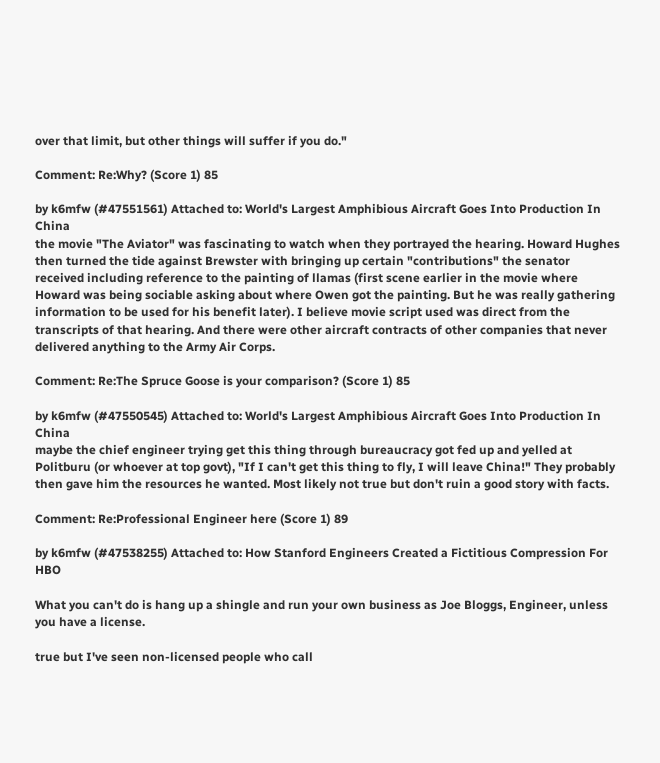over that limit, but other things will suffer if you do."

Comment: Re:Why? (Score 1) 85

by k6mfw (#47551561) Attached to: World's Largest Amphibious Aircraft Goes Into Production In China
the movie "The Aviator" was fascinating to watch when they portrayed the hearing. Howard Hughes then turned the tide against Brewster with bringing up certain "contributions" the senator received including reference to the painting of llamas (first scene earlier in the movie where Howard was being sociable asking about where Owen got the painting. But he was really gathering information to be used for his benefit later). I believe movie script used was direct from the transcripts of that hearing. And there were other aircraft contracts of other companies that never delivered anything to the Army Air Corps.

Comment: Re:The Spruce Goose is your comparison? (Score 1) 85

by k6mfw (#47550545) Attached to: World's Largest Amphibious Aircraft Goes Into Production In China
maybe the chief engineer trying get this thing through bureaucracy got fed up and yelled at Politburu (or whoever at top govt), "If I can't get this thing to fly, I will leave China!" They probably then gave him the resources he wanted. Most likely not true but don't ruin a good story with facts.

Comment: Re:Professional Engineer here (Score 1) 89

by k6mfw (#47538255) Attached to: How Stanford Engineers Created a Fictitious Compression For HBO

What you can't do is hang up a shingle and run your own business as Joe Bloggs, Engineer, unless you have a license.

true but I've seen non-licensed people who call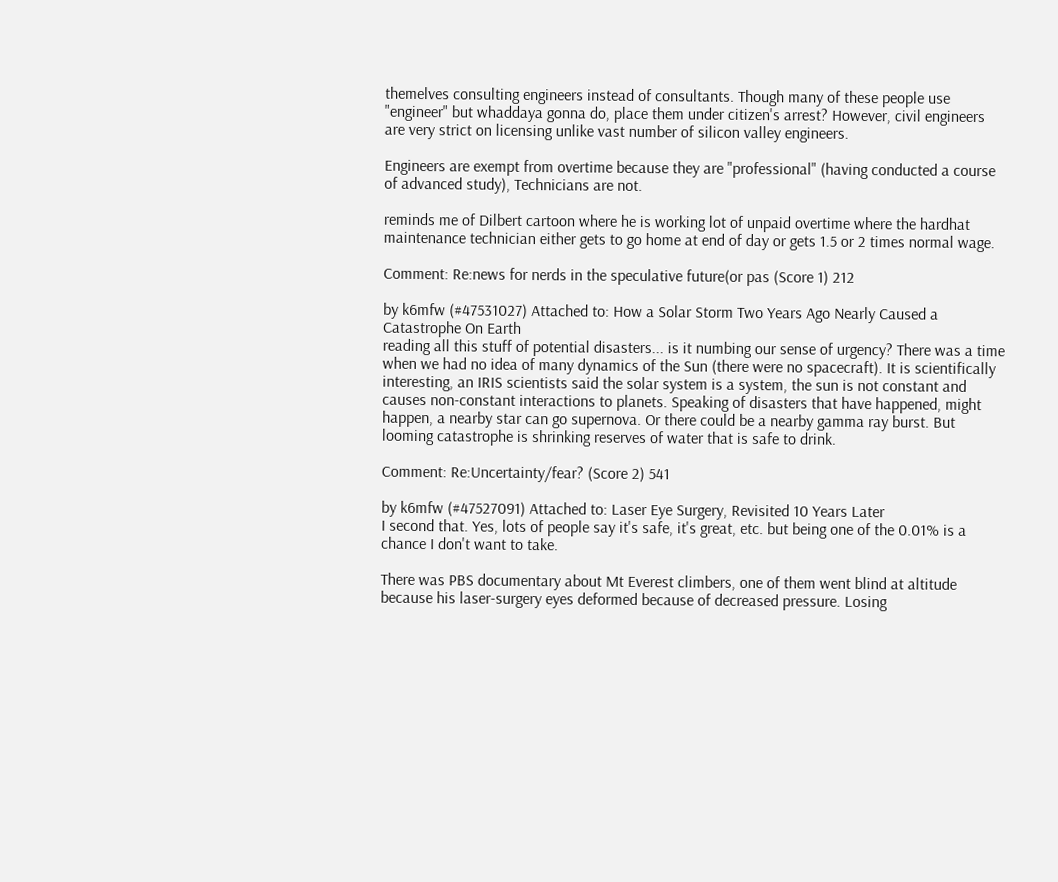themelves consulting engineers instead of consultants. Though many of these people use "engineer" but whaddaya gonna do, place them under citizen's arrest? However, civil engineers are very strict on licensing unlike vast number of silicon valley engineers.

Engineers are exempt from overtime because they are "professional" (having conducted a course of advanced study), Technicians are not.

reminds me of Dilbert cartoon where he is working lot of unpaid overtime where the hardhat maintenance technician either gets to go home at end of day or gets 1.5 or 2 times normal wage.

Comment: Re:news for nerds in the speculative future(or pas (Score 1) 212

by k6mfw (#47531027) Attached to: How a Solar Storm Two Years Ago Nearly Caused a Catastrophe On Earth
reading all this stuff of potential disasters... is it numbing our sense of urgency? There was a time when we had no idea of many dynamics of the Sun (there were no spacecraft). It is scientifically interesting, an IRIS scientists said the solar system is a system, the sun is not constant and causes non-constant interactions to planets. Speaking of disasters that have happened, might happen, a nearby star can go supernova. Or there could be a nearby gamma ray burst. But looming catastrophe is shrinking reserves of water that is safe to drink.

Comment: Re:Uncertainty/fear? (Score 2) 541

by k6mfw (#47527091) Attached to: Laser Eye Surgery, Revisited 10 Years Later
I second that. Yes, lots of people say it's safe, it's great, etc. but being one of the 0.01% is a chance I don't want to take.

There was PBS documentary about Mt Everest climbers, one of them went blind at altitude because his laser-surgery eyes deformed because of decreased pressure. Losing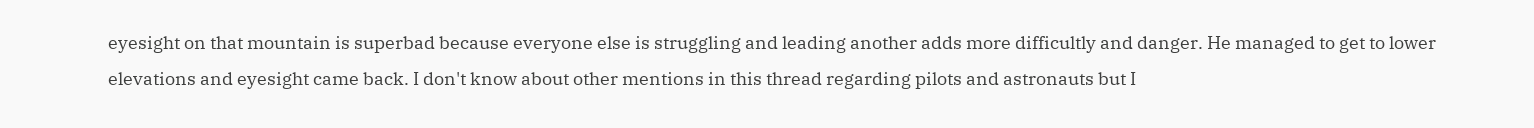eyesight on that mountain is superbad because everyone else is struggling and leading another adds more difficultly and danger. He managed to get to lower elevations and eyesight came back. I don't know about other mentions in this thread regarding pilots and astronauts but I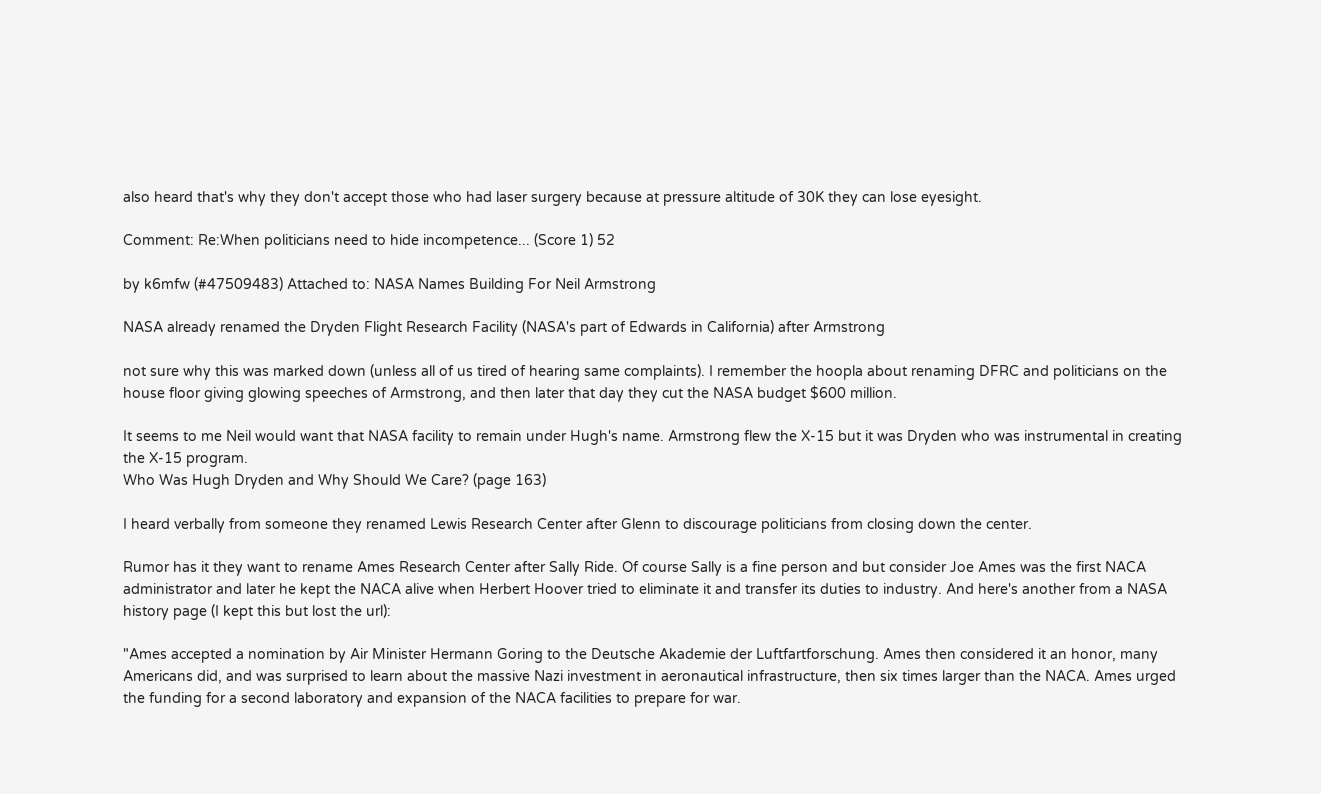also heard that's why they don't accept those who had laser surgery because at pressure altitude of 30K they can lose eyesight.

Comment: Re:When politicians need to hide incompetence... (Score 1) 52

by k6mfw (#47509483) Attached to: NASA Names Building For Neil Armstrong

NASA already renamed the Dryden Flight Research Facility (NASA's part of Edwards in California) after Armstrong

not sure why this was marked down (unless all of us tired of hearing same complaints). I remember the hoopla about renaming DFRC and politicians on the house floor giving glowing speeches of Armstrong, and then later that day they cut the NASA budget $600 million.

It seems to me Neil would want that NASA facility to remain under Hugh's name. Armstrong flew the X-15 but it was Dryden who was instrumental in creating the X-15 program.
Who Was Hugh Dryden and Why Should We Care? (page 163)

I heard verbally from someone they renamed Lewis Research Center after Glenn to discourage politicians from closing down the center.

Rumor has it they want to rename Ames Research Center after Sally Ride. Of course Sally is a fine person and but consider Joe Ames was the first NACA administrator and later he kept the NACA alive when Herbert Hoover tried to eliminate it and transfer its duties to industry. And here's another from a NASA history page (I kept this but lost the url):

"Ames accepted a nomination by Air Minister Hermann Goring to the Deutsche Akademie der Luftfartforschung. Ames then considered it an honor, many Americans did, and was surprised to learn about the massive Nazi investment in aeronautical infrastructure, then six times larger than the NACA. Ames urged the funding for a second laboratory and expansion of the NACA facilities to prepare for war.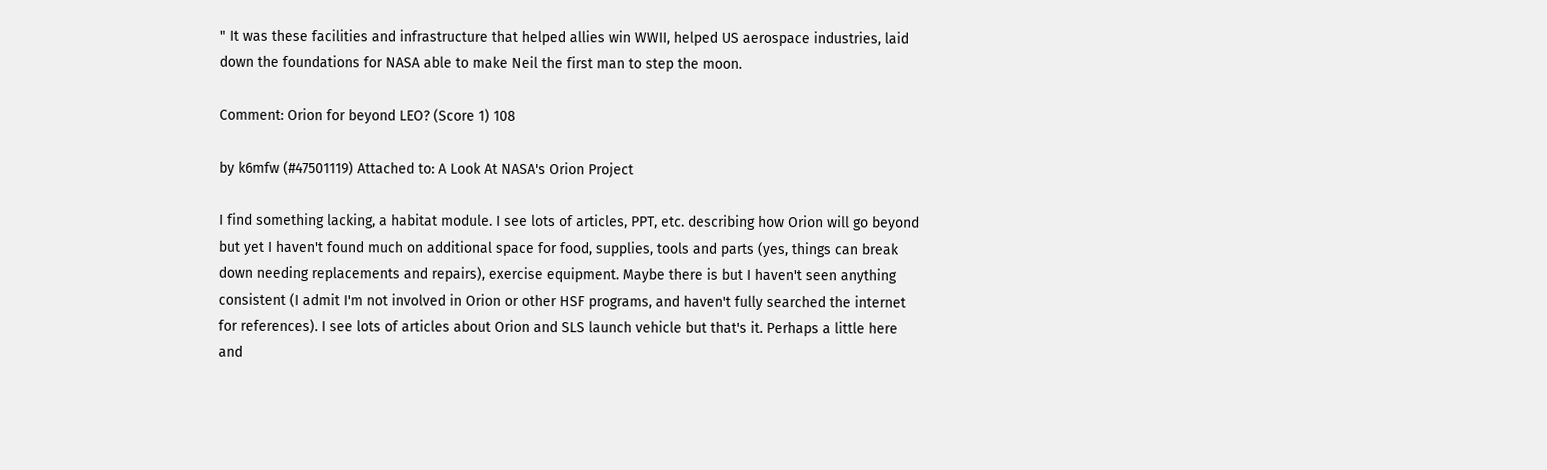" It was these facilities and infrastructure that helped allies win WWII, helped US aerospace industries, laid down the foundations for NASA able to make Neil the first man to step the moon.

Comment: Orion for beyond LEO? (Score 1) 108

by k6mfw (#47501119) Attached to: A Look At NASA's Orion Project

I find something lacking, a habitat module. I see lots of articles, PPT, etc. describing how Orion will go beyond but yet I haven't found much on additional space for food, supplies, tools and parts (yes, things can break down needing replacements and repairs), exercise equipment. Maybe there is but I haven't seen anything consistent (I admit I'm not involved in Orion or other HSF programs, and haven't fully searched the internet for references). I see lots of articles about Orion and SLS launch vehicle but that's it. Perhaps a little here and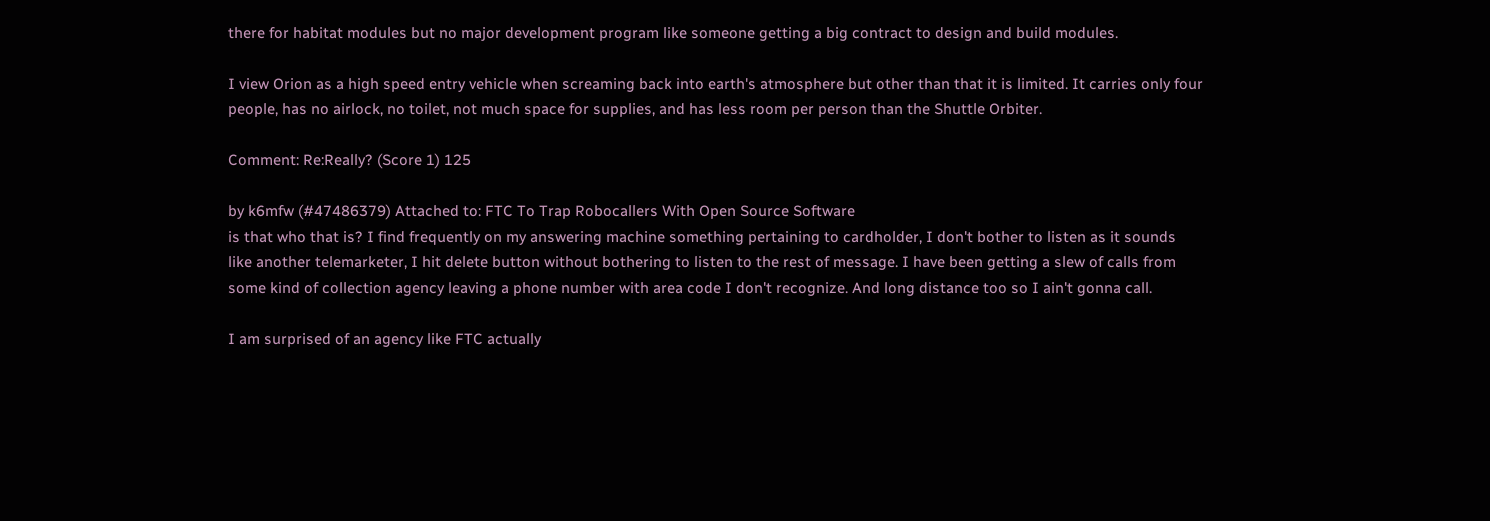there for habitat modules but no major development program like someone getting a big contract to design and build modules.

I view Orion as a high speed entry vehicle when screaming back into earth's atmosphere but other than that it is limited. It carries only four people, has no airlock, no toilet, not much space for supplies, and has less room per person than the Shuttle Orbiter.

Comment: Re:Really? (Score 1) 125

by k6mfw (#47486379) Attached to: FTC To Trap Robocallers With Open Source Software
is that who that is? I find frequently on my answering machine something pertaining to cardholder, I don't bother to listen as it sounds like another telemarketer, I hit delete button without bothering to listen to the rest of message. I have been getting a slew of calls from some kind of collection agency leaving a phone number with area code I don't recognize. And long distance too so I ain't gonna call.

I am surprised of an agency like FTC actually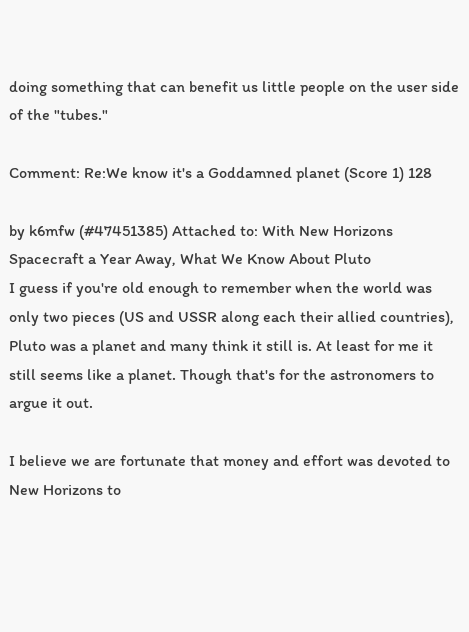doing something that can benefit us little people on the user side of the "tubes."

Comment: Re:We know it's a Goddamned planet (Score 1) 128

by k6mfw (#47451385) Attached to: With New Horizons Spacecraft a Year Away, What We Know About Pluto
I guess if you're old enough to remember when the world was only two pieces (US and USSR along each their allied countries), Pluto was a planet and many think it still is. At least for me it still seems like a planet. Though that's for the astronomers to argue it out.

I believe we are fortunate that money and effort was devoted to New Horizons to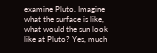examine Pluto. Imagine what the surface is like, what would the sun look like at Pluto? Yes, much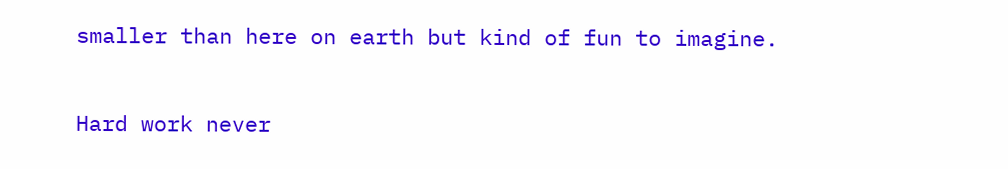smaller than here on earth but kind of fun to imagine.

Hard work never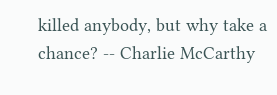killed anybody, but why take a chance? -- Charlie McCarthy